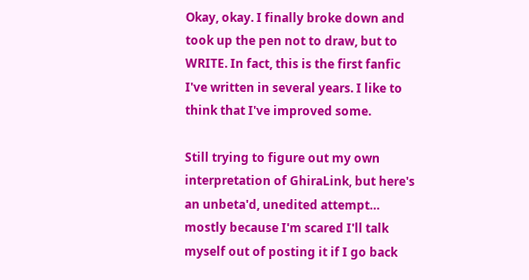Okay, okay. I finally broke down and took up the pen not to draw, but to WRITE. In fact, this is the first fanfic I've written in several years. I like to think that I've improved some.

Still trying to figure out my own interpretation of GhiraLink, but here's an unbeta'd, unedited attempt… mostly because I'm scared I'll talk myself out of posting it if I go back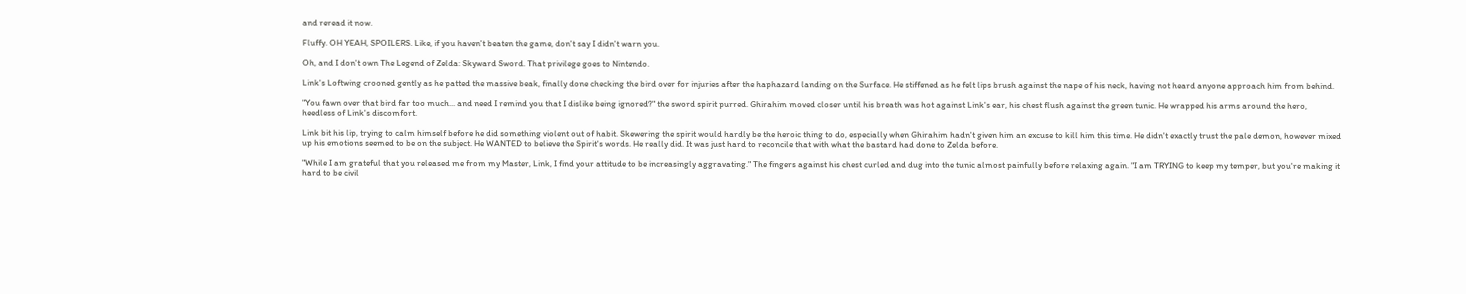and reread it now.

Fluffy. OH YEAH, SPOILERS. Like, if you haven't beaten the game, don't say I didn't warn you.

Oh, and I don't own The Legend of Zelda: Skyward Sword. That privilege goes to Nintendo.

Link's Loftwing crooned gently as he patted the massive beak, finally done checking the bird over for injuries after the haphazard landing on the Surface. He stiffened as he felt lips brush against the nape of his neck, having not heard anyone approach him from behind.

"You fawn over that bird far too much... and need I remind you that I dislike being ignored?" the sword spirit purred. Ghirahim moved closer until his breath was hot against Link's ear, his chest flush against the green tunic. He wrapped his arms around the hero, heedless of Link's discomfort.

Link bit his lip, trying to calm himself before he did something violent out of habit. Skewering the spirit would hardly be the heroic thing to do, especially when Ghirahim hadn't given him an excuse to kill him this time. He didn't exactly trust the pale demon, however mixed up his emotions seemed to be on the subject. He WANTED to believe the Spirit's words. He really did. It was just hard to reconcile that with what the bastard had done to Zelda before.

"While I am grateful that you released me from my Master, Link, I find your attitude to be increasingly aggravating." The fingers against his chest curled and dug into the tunic almost painfully before relaxing again. "I am TRYING to keep my temper, but you're making it hard to be civil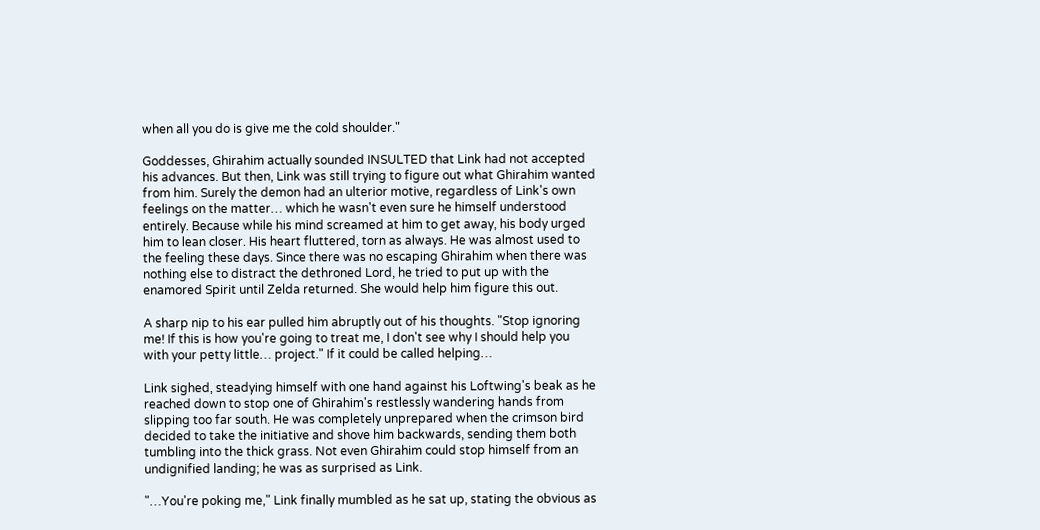when all you do is give me the cold shoulder."

Goddesses, Ghirahim actually sounded INSULTED that Link had not accepted his advances. But then, Link was still trying to figure out what Ghirahim wanted from him. Surely the demon had an ulterior motive, regardless of Link's own feelings on the matter… which he wasn't even sure he himself understood entirely. Because while his mind screamed at him to get away, his body urged him to lean closer. His heart fluttered, torn as always. He was almost used to the feeling these days. Since there was no escaping Ghirahim when there was nothing else to distract the dethroned Lord, he tried to put up with the enamored Spirit until Zelda returned. She would help him figure this out.

A sharp nip to his ear pulled him abruptly out of his thoughts. "Stop ignoring me! If this is how you're going to treat me, I don't see why I should help you with your petty little… project." If it could be called helping…

Link sighed, steadying himself with one hand against his Loftwing's beak as he reached down to stop one of Ghirahim's restlessly wandering hands from slipping too far south. He was completely unprepared when the crimson bird decided to take the initiative and shove him backwards, sending them both tumbling into the thick grass. Not even Ghirahim could stop himself from an undignified landing; he was as surprised as Link.

"…You're poking me," Link finally mumbled as he sat up, stating the obvious as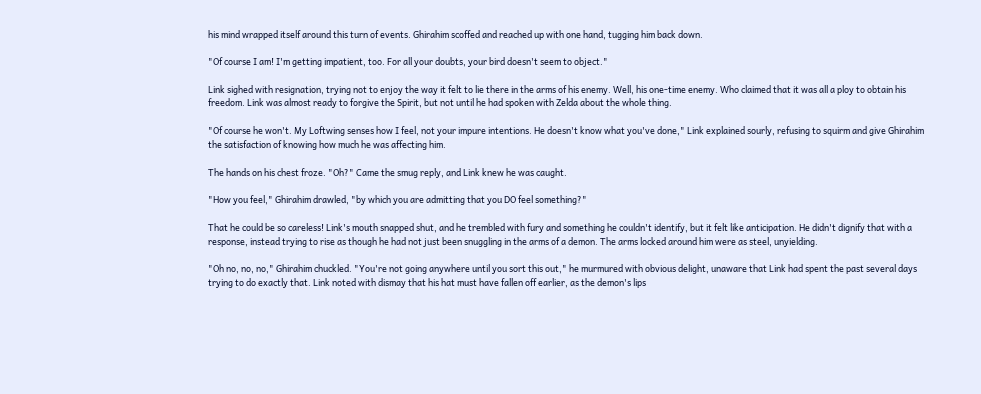his mind wrapped itself around this turn of events. Ghirahim scoffed and reached up with one hand, tugging him back down.

"Of course I am! I'm getting impatient, too. For all your doubts, your bird doesn't seem to object."

Link sighed with resignation, trying not to enjoy the way it felt to lie there in the arms of his enemy. Well, his one-time enemy. Who claimed that it was all a ploy to obtain his freedom. Link was almost ready to forgive the Spirit, but not until he had spoken with Zelda about the whole thing.

"Of course he won't. My Loftwing senses how I feel, not your impure intentions. He doesn't know what you've done," Link explained sourly, refusing to squirm and give Ghirahim the satisfaction of knowing how much he was affecting him.

The hands on his chest froze. "Oh?" Came the smug reply, and Link knew he was caught.

"How you feel," Ghirahim drawled, "by which you are admitting that you DO feel something?"

That he could be so careless! Link's mouth snapped shut, and he trembled with fury and something he couldn't identify, but it felt like anticipation. He didn't dignify that with a response, instead trying to rise as though he had not just been snuggling in the arms of a demon. The arms locked around him were as steel, unyielding.

"Oh no, no, no," Ghirahim chuckled. "You're not going anywhere until you sort this out," he murmured with obvious delight, unaware that Link had spent the past several days trying to do exactly that. Link noted with dismay that his hat must have fallen off earlier, as the demon's lips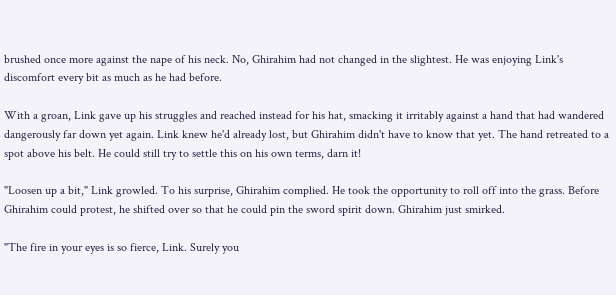brushed once more against the nape of his neck. No, Ghirahim had not changed in the slightest. He was enjoying Link's discomfort every bit as much as he had before.

With a groan, Link gave up his struggles and reached instead for his hat, smacking it irritably against a hand that had wandered dangerously far down yet again. Link knew he'd already lost, but Ghirahim didn't have to know that yet. The hand retreated to a spot above his belt. He could still try to settle this on his own terms, darn it!

"Loosen up a bit," Link growled. To his surprise, Ghirahim complied. He took the opportunity to roll off into the grass. Before Ghirahim could protest, he shifted over so that he could pin the sword spirit down. Ghirahim just smirked.

"The fire in your eyes is so fierce, Link. Surely you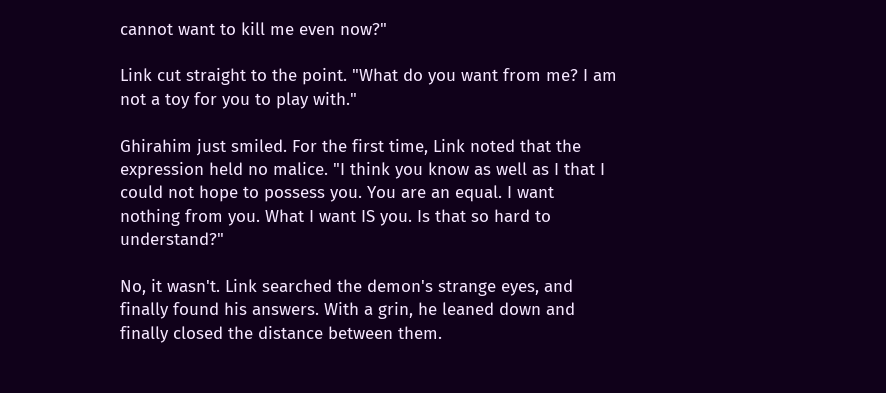cannot want to kill me even now?"

Link cut straight to the point. "What do you want from me? I am not a toy for you to play with."

Ghirahim just smiled. For the first time, Link noted that the expression held no malice. "I think you know as well as I that I could not hope to possess you. You are an equal. I want nothing from you. What I want IS you. Is that so hard to understand?"

No, it wasn't. Link searched the demon's strange eyes, and finally found his answers. With a grin, he leaned down and finally closed the distance between them.